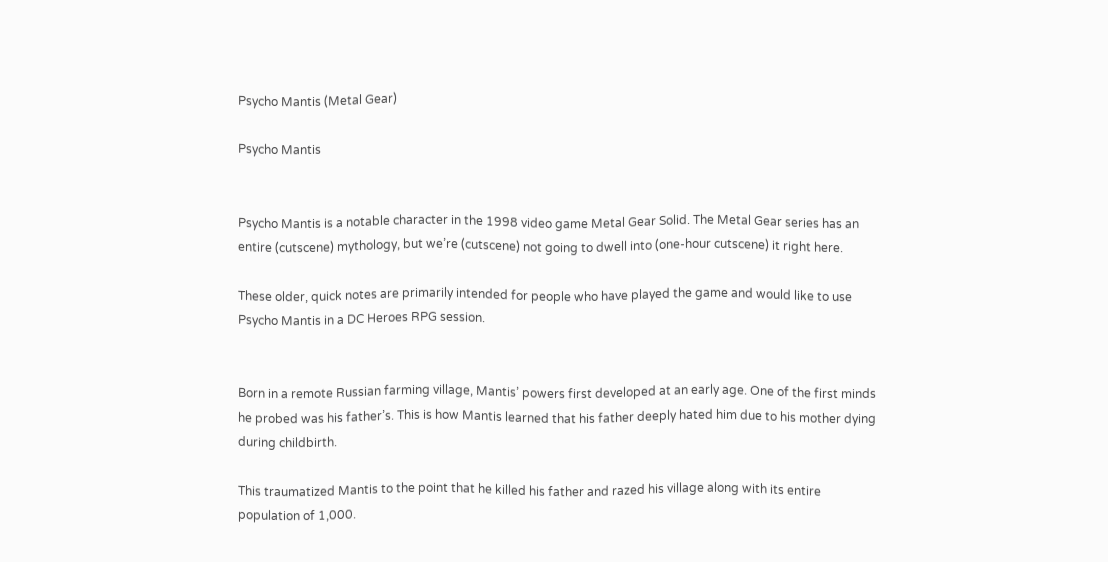Psycho Mantis (Metal Gear)

Psycho Mantis


Psycho Mantis is a notable character in the 1998 video game Metal Gear Solid. The Metal Gear series has an entire (cutscene) mythology, but we’re (cutscene) not going to dwell into (one-hour cutscene) it right here.

These older, quick notes are primarily intended for people who have played the game and would like to use Psycho Mantis in a DC Heroes RPG session.


Born in a remote Russian farming village, Mantis’ powers first developed at an early age. One of the first minds he probed was his father’s. This is how Mantis learned that his father deeply hated him due to his mother dying during childbirth.

This traumatized Mantis to the point that he killed his father and razed his village along with its entire population of 1,000.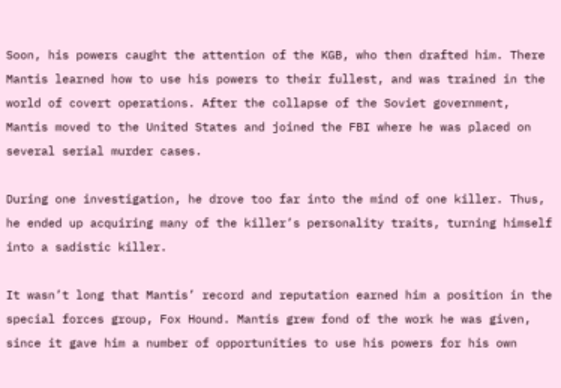Soon, his powers caught the attention of the KGB, who then drafted him. There Mantis learned how to use his powers to their fullest, and was trained in the world of covert operations. After the collapse of the Soviet government, Mantis moved to the United States and joined the FBI where he was placed on several serial murder cases.

During one investigation, he drove too far into the mind of one killer. Thus, he ended up acquiring many of the killer’s personality traits, turning himself into a sadistic killer.

It wasn’t long that Mantis’ record and reputation earned him a position in the special forces group, Fox Hound. Mantis grew fond of the work he was given, since it gave him a number of opportunities to use his powers for his own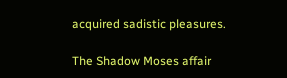acquired sadistic pleasures.

The Shadow Moses affair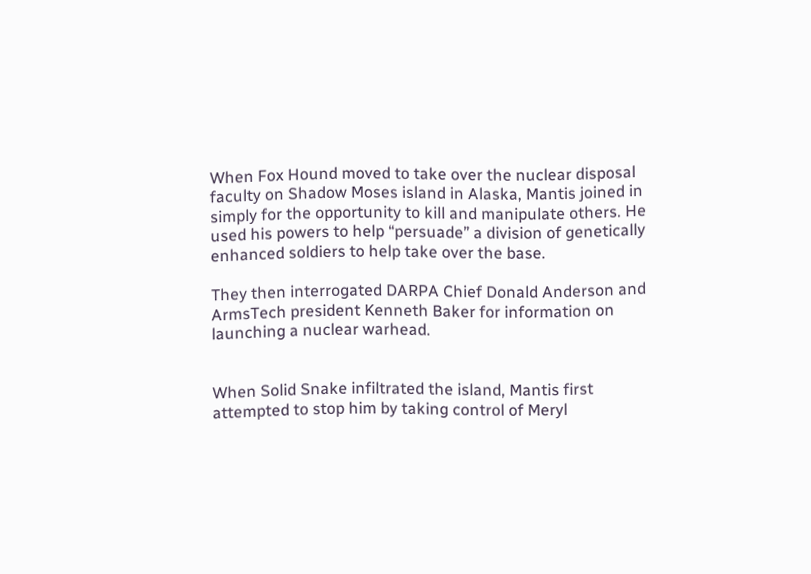When Fox Hound moved to take over the nuclear disposal faculty on Shadow Moses island in Alaska, Mantis joined in simply for the opportunity to kill and manipulate others. He used his powers to help “persuade” a division of genetically enhanced soldiers to help take over the base.

They then interrogated DARPA Chief Donald Anderson and ArmsTech president Kenneth Baker for information on launching a nuclear warhead.


When Solid Snake infiltrated the island, Mantis first attempted to stop him by taking control of Meryl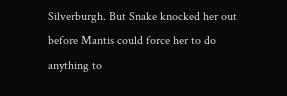Silverburgh. But Snake knocked her out before Mantis could force her to do anything to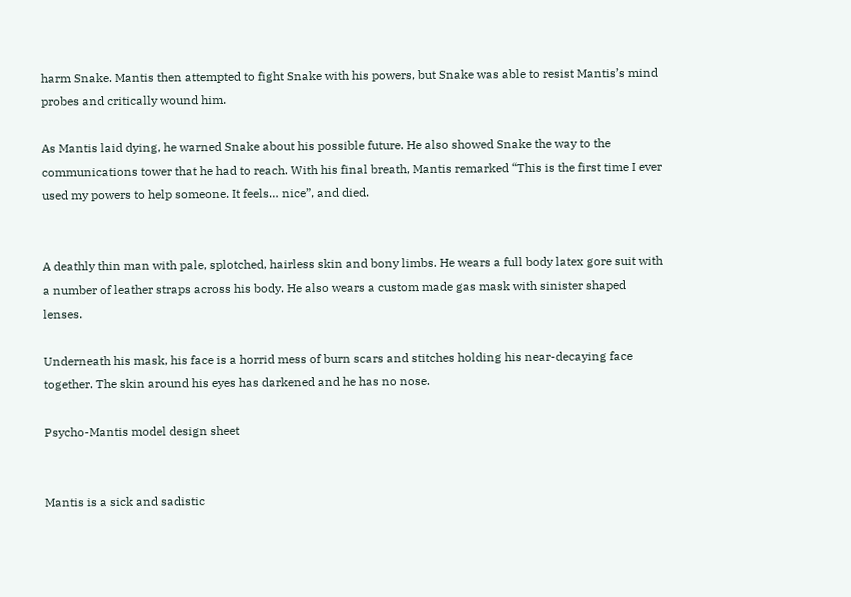harm Snake. Mantis then attempted to fight Snake with his powers, but Snake was able to resist Mantis’s mind probes and critically wound him.

As Mantis laid dying, he warned Snake about his possible future. He also showed Snake the way to the communications tower that he had to reach. With his final breath, Mantis remarked “This is the first time I ever used my powers to help someone. It feels… nice”, and died.


A deathly thin man with pale, splotched, hairless skin and bony limbs. He wears a full body latex gore suit with a number of leather straps across his body. He also wears a custom made gas mask with sinister shaped lenses.

Underneath his mask, his face is a horrid mess of burn scars and stitches holding his near-decaying face together. The skin around his eyes has darkened and he has no nose.

Psycho-Mantis model design sheet


Mantis is a sick and sadistic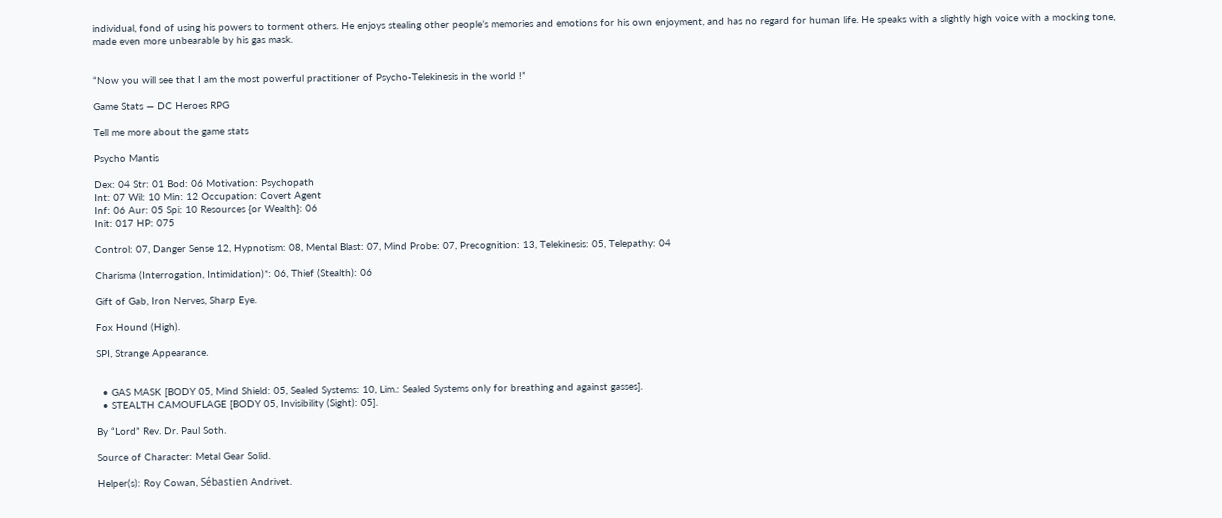individual, fond of using his powers to torment others. He enjoys stealing other people’s memories and emotions for his own enjoyment, and has no regard for human life. He speaks with a slightly high voice with a mocking tone, made even more unbearable by his gas mask.


“Now you will see that I am the most powerful practitioner of Psycho-Telekinesis in the world !”

Game Stats — DC Heroes RPG

Tell me more about the game stats

Psycho Mantis

Dex: 04 Str: 01 Bod: 06 Motivation: Psychopath
Int: 07 Wil: 10 Min: 12 Occupation: Covert Agent
Inf: 06 Aur: 05 Spi: 10 Resources {or Wealth}: 06
Init: 017 HP: 075

Control: 07, Danger Sense 12, Hypnotism: 08, Mental Blast: 07, Mind Probe: 07, Precognition: 13, Telekinesis: 05, Telepathy: 04

Charisma (Interrogation, Intimidation)*: 06, Thief (Stealth): 06

Gift of Gab, Iron Nerves, Sharp Eye.

Fox Hound (High).

SPI, Strange Appearance.


  • GAS MASK [BODY 05, Mind Shield: 05, Sealed Systems: 10, Lim.: Sealed Systems only for breathing and against gasses].
  • STEALTH CAMOUFLAGE [BODY 05, Invisibility (Sight): 05].

By “Lord” Rev. Dr. Paul Soth.

Source of Character: Metal Gear Solid.

Helper(s): Roy Cowan, Sébastien Andrivet.